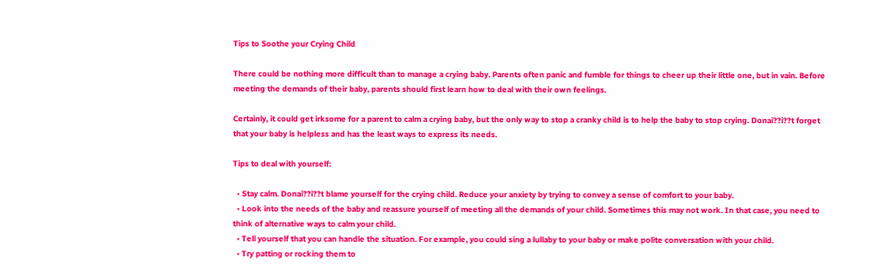Tips to Soothe your Crying Child

There could be nothing more difficult than to manage a crying baby. Parents often panic and fumble for things to cheer up their little one, but in vain. Before meeting the demands of their baby, parents should first learn how to deal with their own feelings.

Certainly, it could get irksome for a parent to calm a crying baby, but the only way to stop a cranky child is to help the baby to stop crying. Donai??i??t forget that your baby is helpless and has the least ways to express its needs.

Tips to deal with yourself:

  • Stay calm. Donai??i??t blame yourself for the crying child. Reduce your anxiety by trying to convey a sense of comfort to your baby.
  • Look into the needs of the baby and reassure yourself of meeting all the demands of your child. Sometimes this may not work. In that case, you need to think of alternative ways to calm your child.
  • Tell yourself that you can handle the situation. For example, you could sing a lullaby to your baby or make polite conversation with your child.
  • Try patting or rocking them to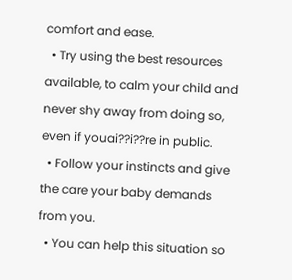comfort and ease.
  • Try using the best resources available, to calm your child and never shy away from doing so, even if youai??i??re in public.
  • Follow your instincts and give the care your baby demands from you.
  • You can help this situation so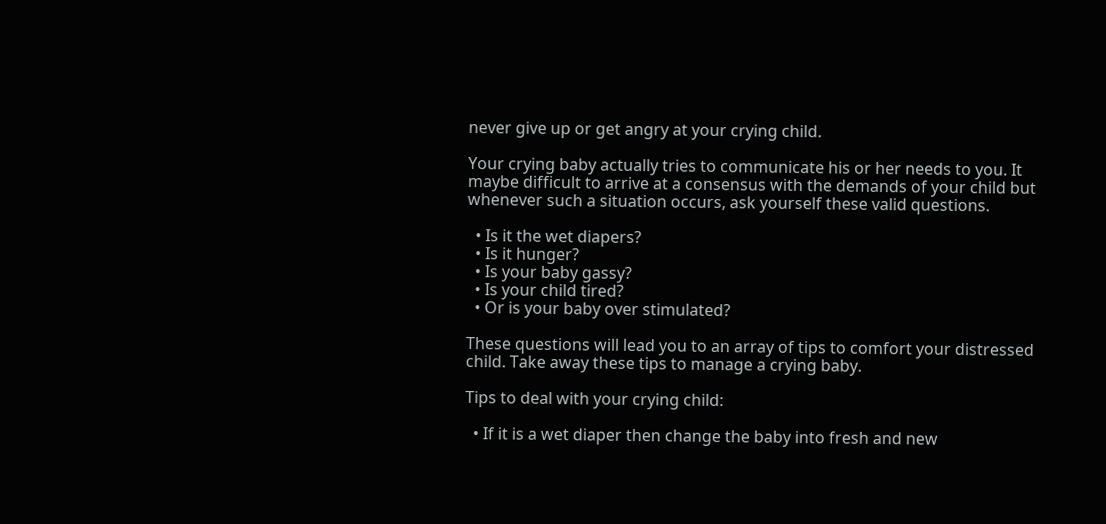never give up or get angry at your crying child.

Your crying baby actually tries to communicate his or her needs to you. It maybe difficult to arrive at a consensus with the demands of your child but whenever such a situation occurs, ask yourself these valid questions.

  • Is it the wet diapers?
  • Is it hunger?
  • Is your baby gassy?
  • Is your child tired?
  • Or is your baby over stimulated?

These questions will lead you to an array of tips to comfort your distressed child. Take away these tips to manage a crying baby.

Tips to deal with your crying child:

  • If it is a wet diaper then change the baby into fresh and new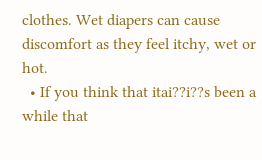clothes. Wet diapers can cause discomfort as they feel itchy, wet or hot.
  • If you think that itai??i??s been a while that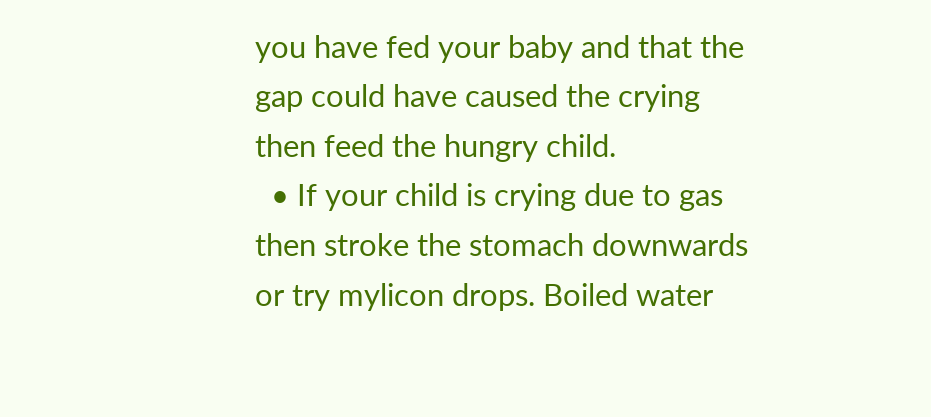you have fed your baby and that the gap could have caused the crying then feed the hungry child.
  • If your child is crying due to gas then stroke the stomach downwards or try mylicon drops. Boiled water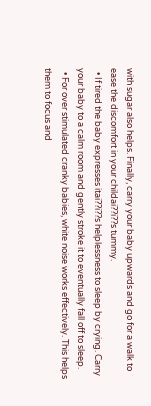with sugar also helps. Finally, carry your baby upwards and go for a walk to ease the discomfort in your childai??i??s tummy.
  • If tired the baby expresses itai??i??s helplessness to sleep by crying. Carry your baby to a calm room and gently stroke it to eventually fall off to sleep.
  • For over stimulated cranky babies, white noise works effectively. This helps them to focus and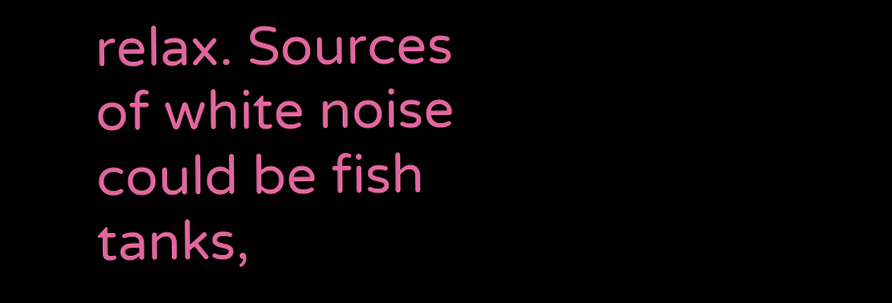relax. Sources of white noise could be fish tanks,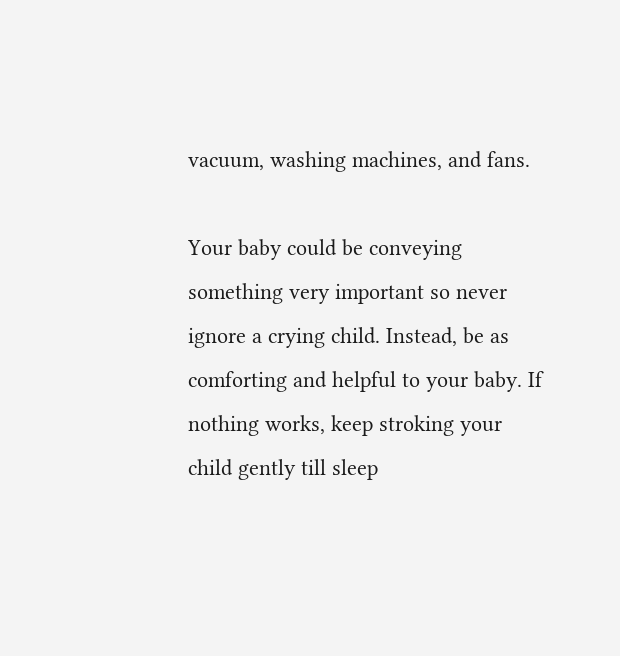vacuum, washing machines, and fans.

Your baby could be conveying something very important so never ignore a crying child. Instead, be as comforting and helpful to your baby. If nothing works, keep stroking your child gently till sleep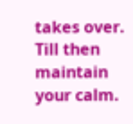takes over. Till then maintain your calm.